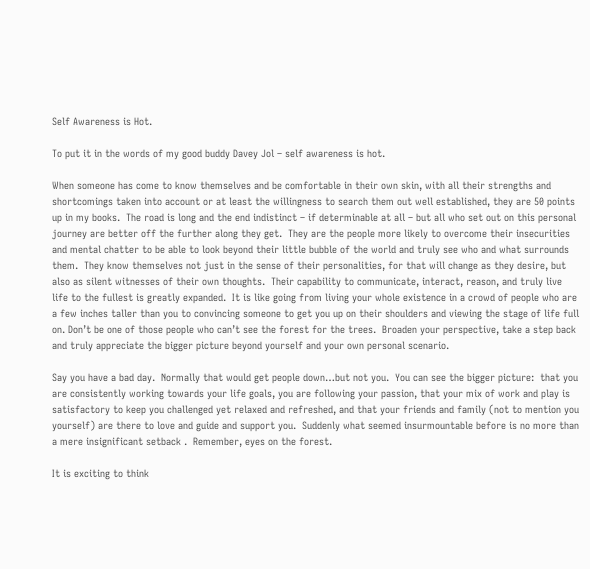Self Awareness is Hot.

To put it in the words of my good buddy Davey Jol – self awareness is hot.

When someone has come to know themselves and be comfortable in their own skin, with all their strengths and shortcomings taken into account or at least the willingness to search them out well established, they are 50 points up in my books.  The road is long and the end indistinct – if determinable at all – but all who set out on this personal journey are better off the further along they get.  They are the people more likely to overcome their insecurities and mental chatter to be able to look beyond their little bubble of the world and truly see who and what surrounds them.  They know themselves not just in the sense of their personalities, for that will change as they desire, but also as silent witnesses of their own thoughts.  Their capability to communicate, interact, reason, and truly live life to the fullest is greatly expanded.  It is like going from living your whole existence in a crowd of people who are a few inches taller than you to convincing someone to get you up on their shoulders and viewing the stage of life full on. Don’t be one of those people who can’t see the forest for the trees.  Broaden your perspective, take a step back and truly appreciate the bigger picture beyond yourself and your own personal scenario.

Say you have a bad day.  Normally that would get people down…but not you.  You can see the bigger picture:  that you are consistently working towards your life goals, you are following your passion, that your mix of work and play is satisfactory to keep you challenged yet relaxed and refreshed, and that your friends and family (not to mention you yourself) are there to love and guide and support you.  Suddenly what seemed insurmountable before is no more than a mere insignificant setback .  Remember, eyes on the forest.

It is exciting to think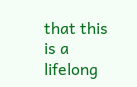that this is a lifelong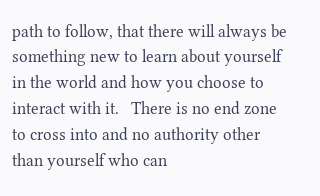path to follow, that there will always be something new to learn about yourself in the world and how you choose to interact with it.   There is no end zone to cross into and no authority other than yourself who can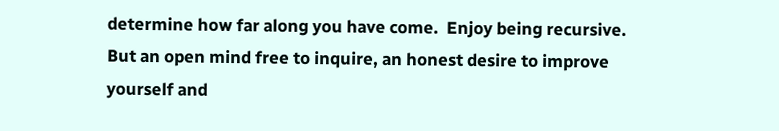determine how far along you have come.  Enjoy being recursive.  But an open mind free to inquire, an honest desire to improve yourself and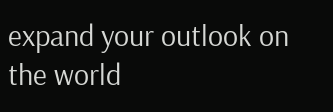expand your outlook on the world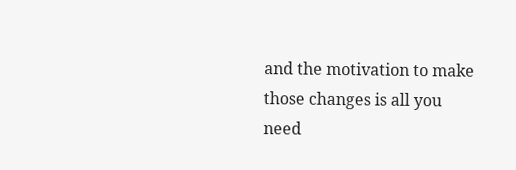and the motivation to make those changes is all you need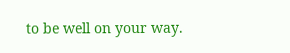to be well on your way.